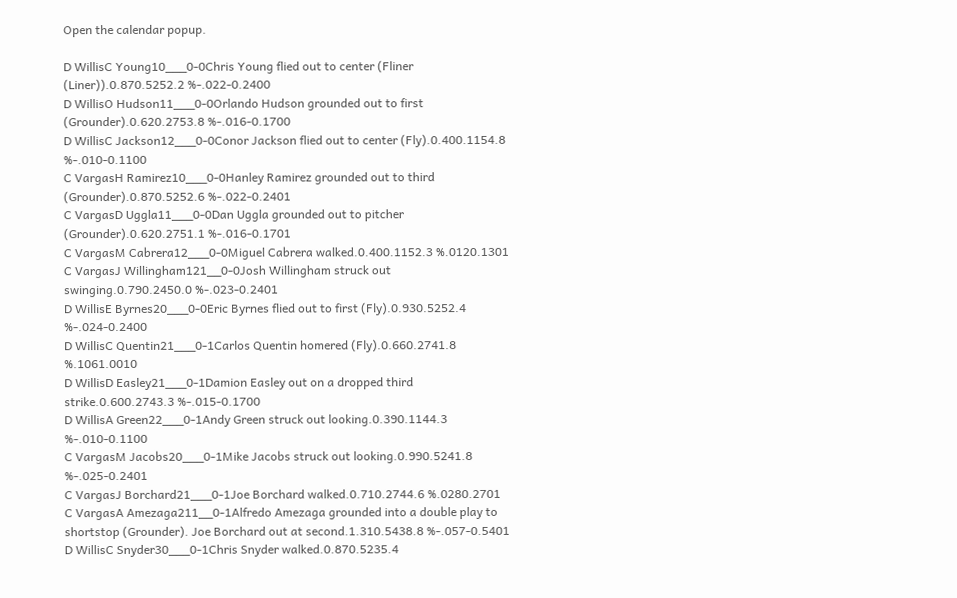Open the calendar popup.

D WillisC Young10___0-0Chris Young flied out to center (Fliner (Liner)).0.870.5252.2 %-.022-0.2400
D WillisO Hudson11___0-0Orlando Hudson grounded out to first (Grounder).0.620.2753.8 %-.016-0.1700
D WillisC Jackson12___0-0Conor Jackson flied out to center (Fly).0.400.1154.8 %-.010-0.1100
C VargasH Ramirez10___0-0Hanley Ramirez grounded out to third (Grounder).0.870.5252.6 %-.022-0.2401
C VargasD Uggla11___0-0Dan Uggla grounded out to pitcher (Grounder).0.620.2751.1 %-.016-0.1701
C VargasM Cabrera12___0-0Miguel Cabrera walked.0.400.1152.3 %.0120.1301
C VargasJ Willingham121__0-0Josh Willingham struck out swinging.0.790.2450.0 %-.023-0.2401
D WillisE Byrnes20___0-0Eric Byrnes flied out to first (Fly).0.930.5252.4 %-.024-0.2400
D WillisC Quentin21___0-1Carlos Quentin homered (Fly).0.660.2741.8 %.1061.0010
D WillisD Easley21___0-1Damion Easley out on a dropped third strike.0.600.2743.3 %-.015-0.1700
D WillisA Green22___0-1Andy Green struck out looking.0.390.1144.3 %-.010-0.1100
C VargasM Jacobs20___0-1Mike Jacobs struck out looking.0.990.5241.8 %-.025-0.2401
C VargasJ Borchard21___0-1Joe Borchard walked.0.710.2744.6 %.0280.2701
C VargasA Amezaga211__0-1Alfredo Amezaga grounded into a double play to shortstop (Grounder). Joe Borchard out at second.1.310.5438.8 %-.057-0.5401
D WillisC Snyder30___0-1Chris Snyder walked.0.870.5235.4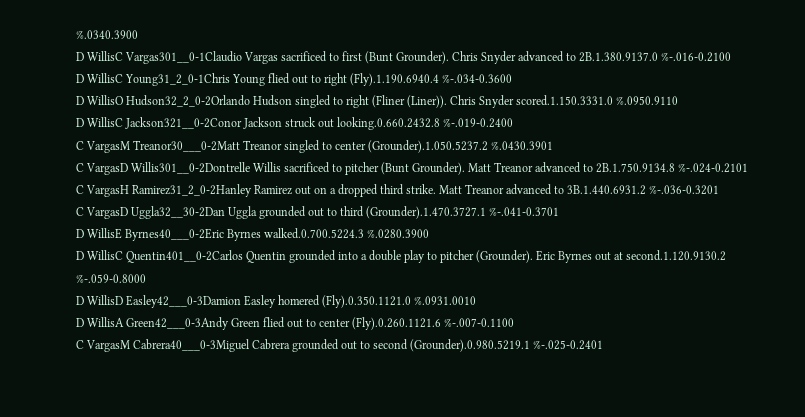%.0340.3900
D WillisC Vargas301__0-1Claudio Vargas sacrificed to first (Bunt Grounder). Chris Snyder advanced to 2B.1.380.9137.0 %-.016-0.2100
D WillisC Young31_2_0-1Chris Young flied out to right (Fly).1.190.6940.4 %-.034-0.3600
D WillisO Hudson32_2_0-2Orlando Hudson singled to right (Fliner (Liner)). Chris Snyder scored.1.150.3331.0 %.0950.9110
D WillisC Jackson321__0-2Conor Jackson struck out looking.0.660.2432.8 %-.019-0.2400
C VargasM Treanor30___0-2Matt Treanor singled to center (Grounder).1.050.5237.2 %.0430.3901
C VargasD Willis301__0-2Dontrelle Willis sacrificed to pitcher (Bunt Grounder). Matt Treanor advanced to 2B.1.750.9134.8 %-.024-0.2101
C VargasH Ramirez31_2_0-2Hanley Ramirez out on a dropped third strike. Matt Treanor advanced to 3B.1.440.6931.2 %-.036-0.3201
C VargasD Uggla32__30-2Dan Uggla grounded out to third (Grounder).1.470.3727.1 %-.041-0.3701
D WillisE Byrnes40___0-2Eric Byrnes walked.0.700.5224.3 %.0280.3900
D WillisC Quentin401__0-2Carlos Quentin grounded into a double play to pitcher (Grounder). Eric Byrnes out at second.1.120.9130.2 %-.059-0.8000
D WillisD Easley42___0-3Damion Easley homered (Fly).0.350.1121.0 %.0931.0010
D WillisA Green42___0-3Andy Green flied out to center (Fly).0.260.1121.6 %-.007-0.1100
C VargasM Cabrera40___0-3Miguel Cabrera grounded out to second (Grounder).0.980.5219.1 %-.025-0.2401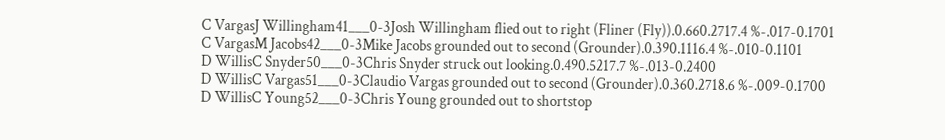C VargasJ Willingham41___0-3Josh Willingham flied out to right (Fliner (Fly)).0.660.2717.4 %-.017-0.1701
C VargasM Jacobs42___0-3Mike Jacobs grounded out to second (Grounder).0.390.1116.4 %-.010-0.1101
D WillisC Snyder50___0-3Chris Snyder struck out looking.0.490.5217.7 %-.013-0.2400
D WillisC Vargas51___0-3Claudio Vargas grounded out to second (Grounder).0.360.2718.6 %-.009-0.1700
D WillisC Young52___0-3Chris Young grounded out to shortstop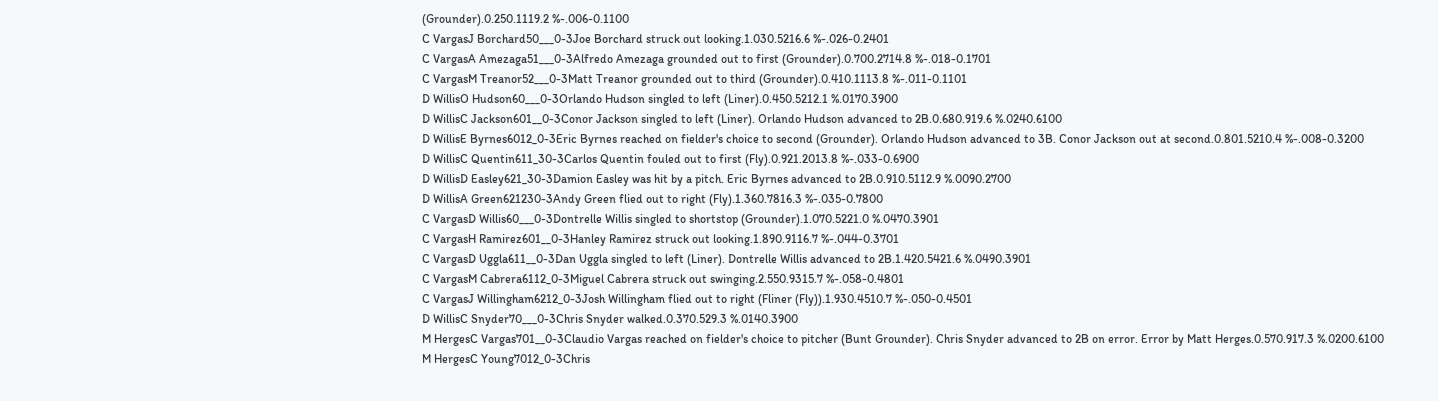(Grounder).0.250.1119.2 %-.006-0.1100
C VargasJ Borchard50___0-3Joe Borchard struck out looking.1.030.5216.6 %-.026-0.2401
C VargasA Amezaga51___0-3Alfredo Amezaga grounded out to first (Grounder).0.700.2714.8 %-.018-0.1701
C VargasM Treanor52___0-3Matt Treanor grounded out to third (Grounder).0.410.1113.8 %-.011-0.1101
D WillisO Hudson60___0-3Orlando Hudson singled to left (Liner).0.450.5212.1 %.0170.3900
D WillisC Jackson601__0-3Conor Jackson singled to left (Liner). Orlando Hudson advanced to 2B.0.680.919.6 %.0240.6100
D WillisE Byrnes6012_0-3Eric Byrnes reached on fielder's choice to second (Grounder). Orlando Hudson advanced to 3B. Conor Jackson out at second.0.801.5210.4 %-.008-0.3200
D WillisC Quentin611_30-3Carlos Quentin fouled out to first (Fly).0.921.2013.8 %-.033-0.6900
D WillisD Easley621_30-3Damion Easley was hit by a pitch. Eric Byrnes advanced to 2B.0.910.5112.9 %.0090.2700
D WillisA Green621230-3Andy Green flied out to right (Fly).1.360.7816.3 %-.035-0.7800
C VargasD Willis60___0-3Dontrelle Willis singled to shortstop (Grounder).1.070.5221.0 %.0470.3901
C VargasH Ramirez601__0-3Hanley Ramirez struck out looking.1.890.9116.7 %-.044-0.3701
C VargasD Uggla611__0-3Dan Uggla singled to left (Liner). Dontrelle Willis advanced to 2B.1.420.5421.6 %.0490.3901
C VargasM Cabrera6112_0-3Miguel Cabrera struck out swinging.2.550.9315.7 %-.058-0.4801
C VargasJ Willingham6212_0-3Josh Willingham flied out to right (Fliner (Fly)).1.930.4510.7 %-.050-0.4501
D WillisC Snyder70___0-3Chris Snyder walked.0.370.529.3 %.0140.3900
M HergesC Vargas701__0-3Claudio Vargas reached on fielder's choice to pitcher (Bunt Grounder). Chris Snyder advanced to 2B on error. Error by Matt Herges.0.570.917.3 %.0200.6100
M HergesC Young7012_0-3Chris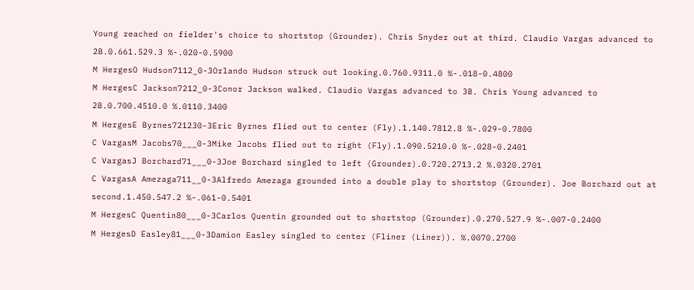Young reached on fielder's choice to shortstop (Grounder). Chris Snyder out at third. Claudio Vargas advanced to 2B.0.661.529.3 %-.020-0.5900
M HergesO Hudson7112_0-3Orlando Hudson struck out looking.0.760.9311.0 %-.018-0.4800
M HergesC Jackson7212_0-3Conor Jackson walked. Claudio Vargas advanced to 3B. Chris Young advanced to 2B.0.700.4510.0 %.0110.3400
M HergesE Byrnes721230-3Eric Byrnes flied out to center (Fly).1.140.7812.8 %-.029-0.7800
C VargasM Jacobs70___0-3Mike Jacobs flied out to right (Fly).1.090.5210.0 %-.028-0.2401
C VargasJ Borchard71___0-3Joe Borchard singled to left (Grounder).0.720.2713.2 %.0320.2701
C VargasA Amezaga711__0-3Alfredo Amezaga grounded into a double play to shortstop (Grounder). Joe Borchard out at second.1.450.547.2 %-.061-0.5401
M HergesC Quentin80___0-3Carlos Quentin grounded out to shortstop (Grounder).0.270.527.9 %-.007-0.2400
M HergesD Easley81___0-3Damion Easley singled to center (Fliner (Liner)). %.0070.2700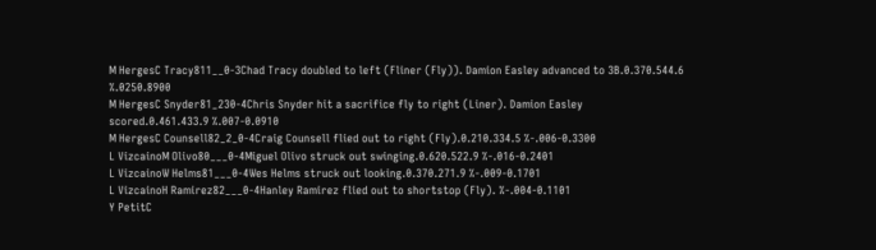M HergesC Tracy811__0-3Chad Tracy doubled to left (Fliner (Fly)). Damion Easley advanced to 3B.0.370.544.6 %.0250.8900
M HergesC Snyder81_230-4Chris Snyder hit a sacrifice fly to right (Liner). Damion Easley scored.0.461.433.9 %.007-0.0910
M HergesC Counsell82_2_0-4Craig Counsell flied out to right (Fly).0.210.334.5 %-.006-0.3300
L VizcainoM Olivo80___0-4Miguel Olivo struck out swinging.0.620.522.9 %-.016-0.2401
L VizcainoW Helms81___0-4Wes Helms struck out looking.0.370.271.9 %-.009-0.1701
L VizcainoH Ramirez82___0-4Hanley Ramirez flied out to shortstop (Fly). %-.004-0.1101
Y PetitC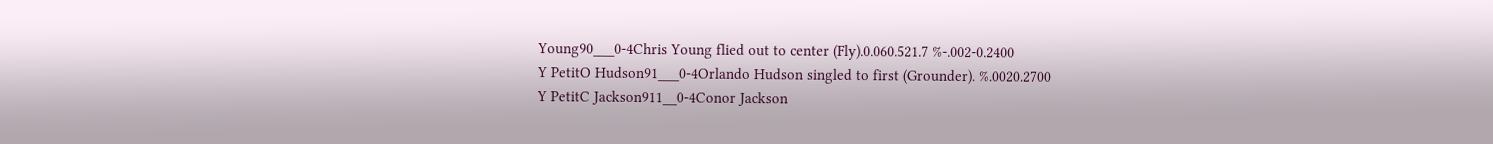Young90___0-4Chris Young flied out to center (Fly).0.060.521.7 %-.002-0.2400
Y PetitO Hudson91___0-4Orlando Hudson singled to first (Grounder). %.0020.2700
Y PetitC Jackson911__0-4Conor Jackson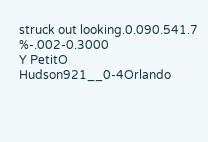struck out looking.0.090.541.7 %-.002-0.3000
Y PetitO Hudson921__0-4Orlando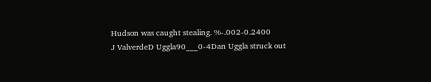Hudson was caught stealing. %-.002-0.2400
J ValverdeD Uggla90___0-4Dan Uggla struck out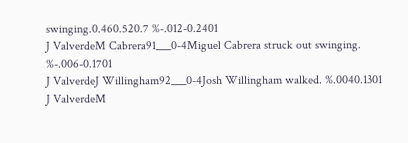swinging.0.460.520.7 %-.012-0.2401
J ValverdeM Cabrera91___0-4Miguel Cabrera struck out swinging. %-.006-0.1701
J ValverdeJ Willingham92___0-4Josh Willingham walked. %.0040.1301
J ValverdeM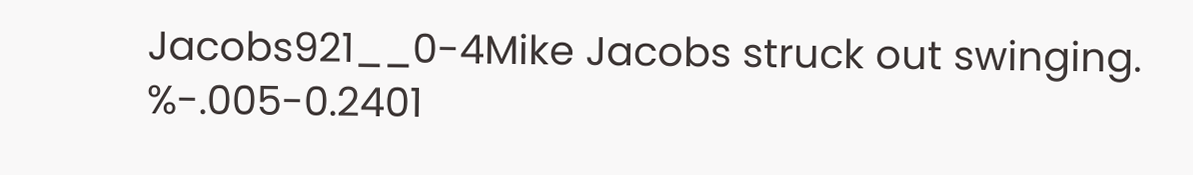Jacobs921__0-4Mike Jacobs struck out swinging. %-.005-0.2401